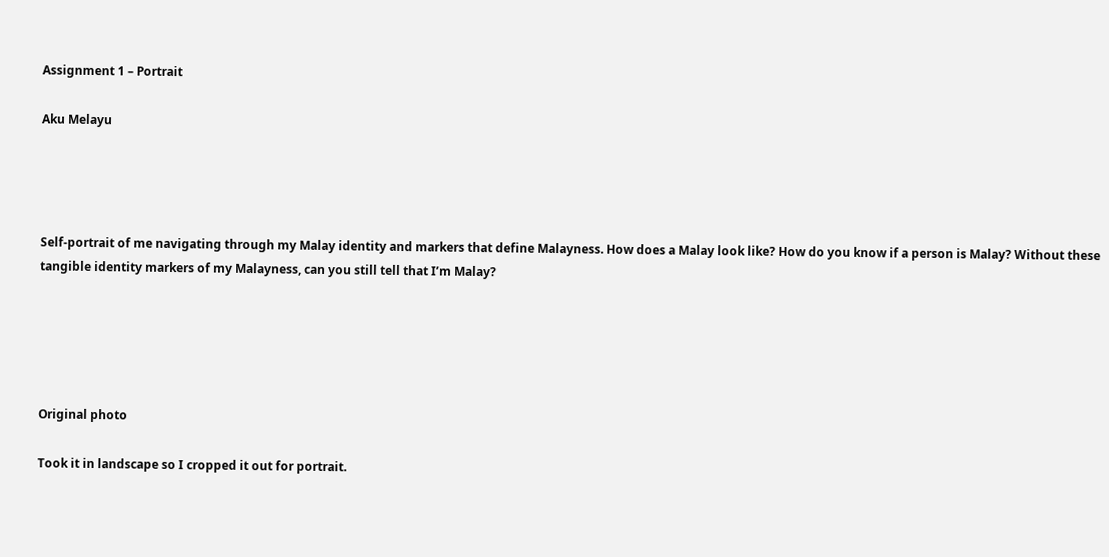Assignment 1 – Portrait

Aku Melayu




Self-portrait of me navigating through my Malay identity and markers that define Malayness. How does a Malay look like? How do you know if a person is Malay? Without these tangible identity markers of my Malayness, can you still tell that I’m Malay?





Original photo

Took it in landscape so I cropped it out for portrait.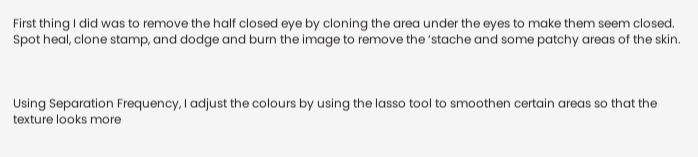First thing I did was to remove the half closed eye by cloning the area under the eyes to make them seem closed. Spot heal, clone stamp, and dodge and burn the image to remove the ‘stache and some patchy areas of the skin.



Using Separation Frequency, I adjust the colours by using the lasso tool to smoothen certain areas so that the texture looks more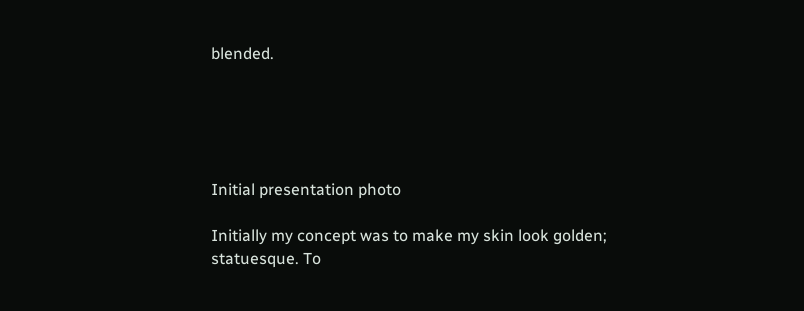blended.





Initial presentation photo

Initially my concept was to make my skin look golden; statuesque. To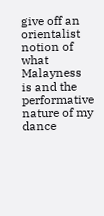give off an orientalist notion of what Malayness is and the performative nature of my dance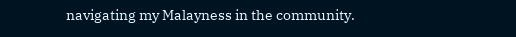navigating my Malayness in the community.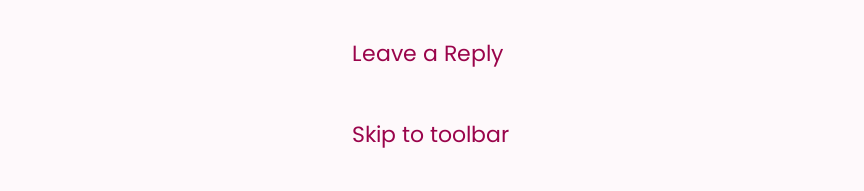Leave a Reply

Skip to toolbar